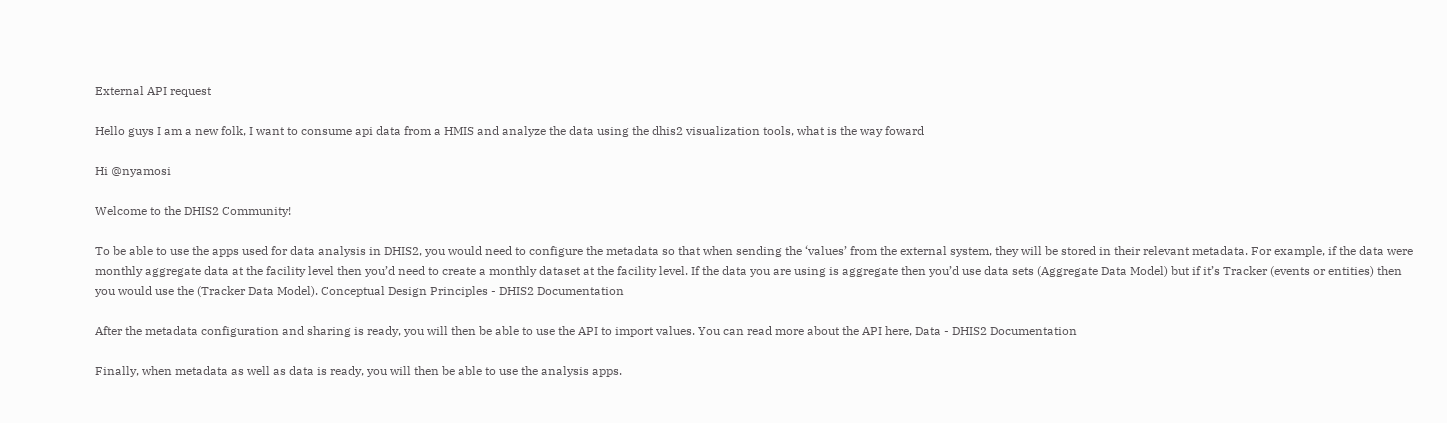External API request

Hello guys I am a new folk, I want to consume api data from a HMIS and analyze the data using the dhis2 visualization tools, what is the way foward

Hi @nyamosi

Welcome to the DHIS2 Community!

To be able to use the apps used for data analysis in DHIS2, you would need to configure the metadata so that when sending the ‘values’ from the external system, they will be stored in their relevant metadata. For example, if the data were monthly aggregate data at the facility level then you’d need to create a monthly dataset at the facility level. If the data you are using is aggregate then you’d use data sets (Aggregate Data Model) but if it’s Tracker (events or entities) then you would use the (Tracker Data Model). Conceptual Design Principles - DHIS2 Documentation

After the metadata configuration and sharing is ready, you will then be able to use the API to import values. You can read more about the API here, Data - DHIS2 Documentation

Finally, when metadata as well as data is ready, you will then be able to use the analysis apps.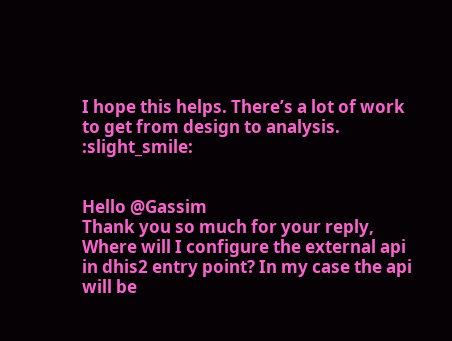I hope this helps. There’s a lot of work to get from design to analysis. :slight_smile:


Hello @Gassim
Thank you so much for your reply,
Where will I configure the external api in dhis2 entry point? In my case the api will be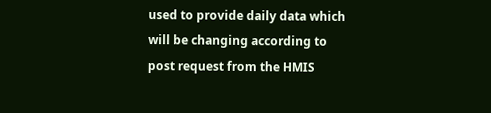used to provide daily data which will be changing according to post request from the HMIS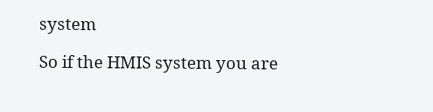system

So if the HMIS system you are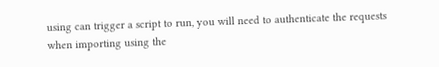using can trigger a script to run, you will need to authenticate the requests when importing using the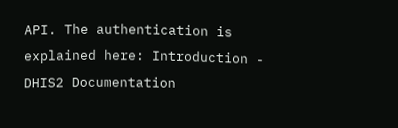API. The authentication is explained here: Introduction - DHIS2 Documentation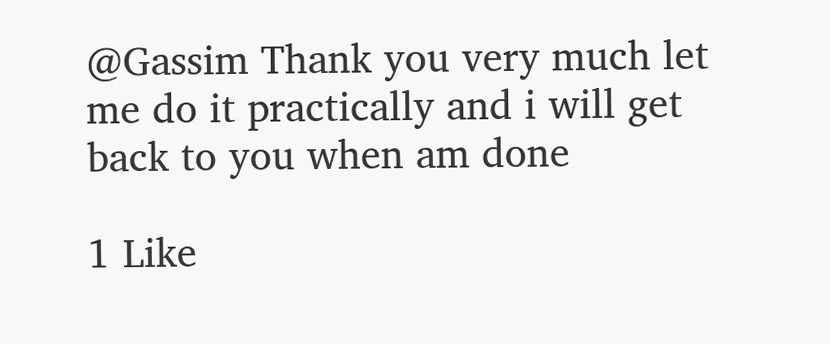@Gassim Thank you very much let me do it practically and i will get back to you when am done

1 Like